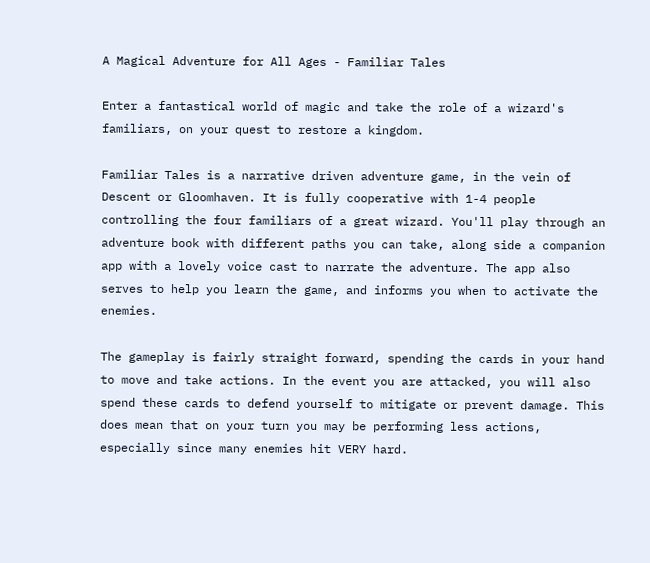A Magical Adventure for All Ages - Familiar Tales

Enter a fantastical world of magic and take the role of a wizard's familiars, on your quest to restore a kingdom.

Familiar Tales is a narrative driven adventure game, in the vein of Descent or Gloomhaven. It is fully cooperative with 1-4 people controlling the four familiars of a great wizard. You'll play through an adventure book with different paths you can take, along side a companion app with a lovely voice cast to narrate the adventure. The app also serves to help you learn the game, and informs you when to activate the enemies.

The gameplay is fairly straight forward, spending the cards in your hand to move and take actions. In the event you are attacked, you will also spend these cards to defend yourself to mitigate or prevent damage. This does mean that on your turn you may be performing less actions, especially since many enemies hit VERY hard.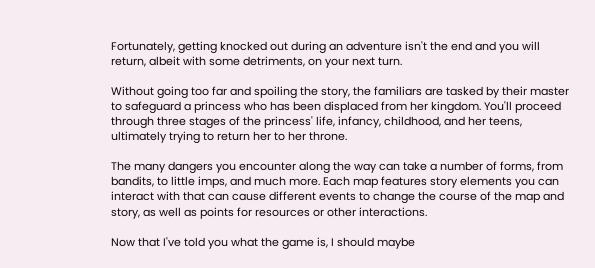Fortunately, getting knocked out during an adventure isn't the end and you will return, albeit with some detriments, on your next turn.

Without going too far and spoiling the story, the familiars are tasked by their master to safeguard a princess who has been displaced from her kingdom. You'll proceed through three stages of the princess' life, infancy, childhood, and her teens, ultimately trying to return her to her throne.

The many dangers you encounter along the way can take a number of forms, from bandits, to little imps, and much more. Each map features story elements you can interact with that can cause different events to change the course of the map and story, as well as points for resources or other interactions.

Now that I've told you what the game is, I should maybe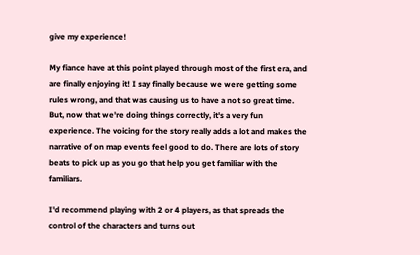give my experience!

My fiance have at this point played through most of the first era, and are finally enjoying it! I say finally because we were getting some rules wrong, and that was causing us to have a not so great time. But, now that we're doing things correctly, it's a very fun experience. The voicing for the story really adds a lot and makes the narrative of on map events feel good to do. There are lots of story beats to pick up as you go that help you get familiar with the familiars.

I'd recommend playing with 2 or 4 players, as that spreads the control of the characters and turns out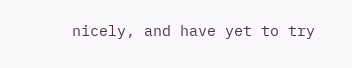nicely, and have yet to try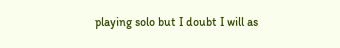playing solo but I doubt I will as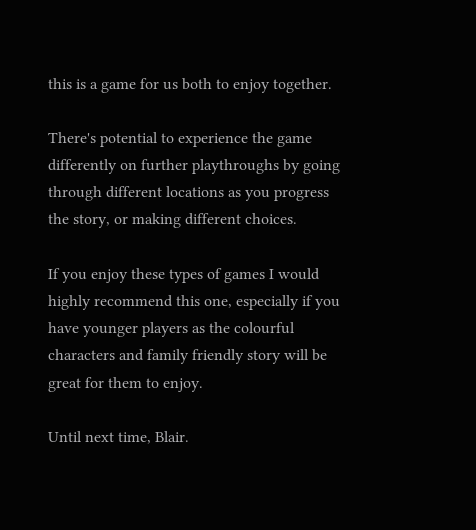this is a game for us both to enjoy together.

There's potential to experience the game differently on further playthroughs by going through different locations as you progress the story, or making different choices.

If you enjoy these types of games I would highly recommend this one, especially if you have younger players as the colourful characters and family friendly story will be great for them to enjoy.

Until next time, Blair.